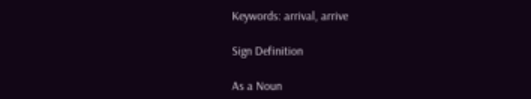Keywords: arrival, arrive

Sign Definition

As a Noun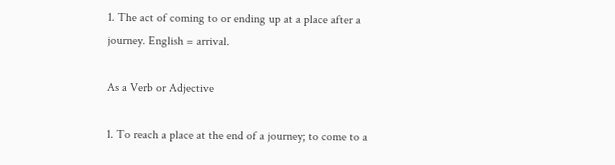1. The act of coming to or ending up at a place after a journey. English = arrival.

As a Verb or Adjective

1. To reach a place at the end of a journey; to come to a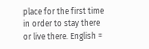place for the first time in order to stay there or live there. English =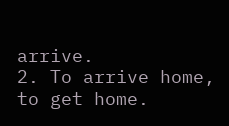arrive.
2. To arrive home, to get home.